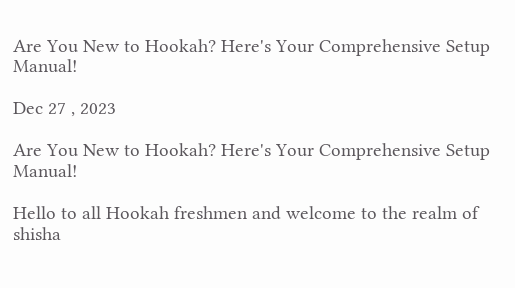Are You New to Hookah? Here's Your Comprehensive Setup Manual!

Dec 27 , 2023

Are You New to Hookah? Here's Your Comprehensive Setup Manual!

Hello to all Hookah freshmen and welcome to the realm of shisha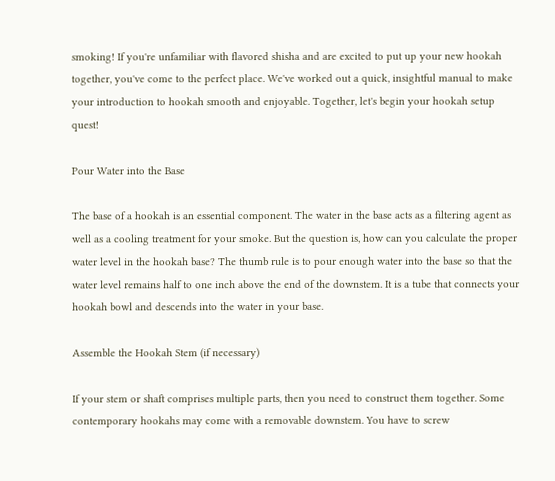smoking! If you're unfamiliar with flavored shisha and are excited to put up your new hookah together, you've come to the perfect place. We've worked out a quick, insightful manual to make your introduction to hookah smooth and enjoyable. Together, let's begin your hookah setup quest!

Pour Water into the Base

The base of a hookah is an essential component. The water in the base acts as a filtering agent as well as a cooling treatment for your smoke. But the question is, how can you calculate the proper water level in the hookah base? The thumb rule is to pour enough water into the base so that the water level remains half to one inch above the end of the downstem. It is a tube that connects your hookah bowl and descends into the water in your base.

Assemble the Hookah Stem (if necessary)

If your stem or shaft comprises multiple parts, then you need to construct them together. Some contemporary hookahs may come with a removable downstem. You have to screw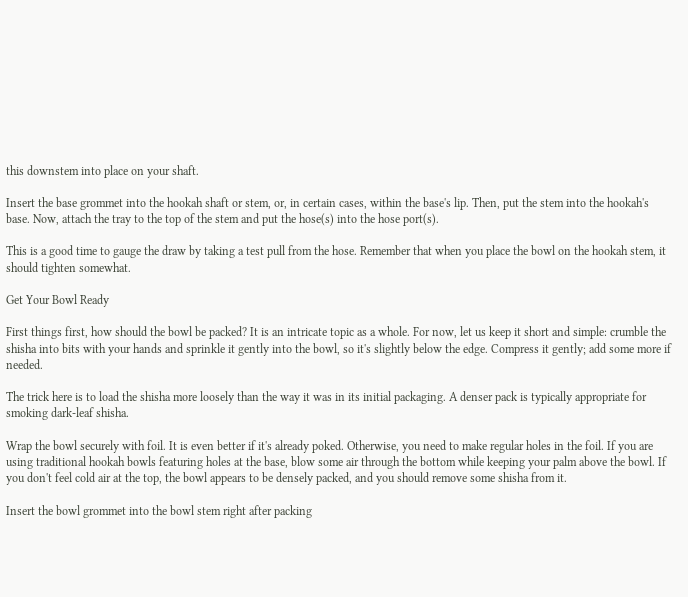this downstem into place on your shaft.

Insert the base grommet into the hookah shaft or stem, or, in certain cases, within the base's lip. Then, put the stem into the hookah's base. Now, attach the tray to the top of the stem and put the hose(s) into the hose port(s).

This is a good time to gauge the draw by taking a test pull from the hose. Remember that when you place the bowl on the hookah stem, it should tighten somewhat.

Get Your Bowl Ready

First things first, how should the bowl be packed? It is an intricate topic as a whole. For now, let us keep it short and simple: crumble the shisha into bits with your hands and sprinkle it gently into the bowl, so it's slightly below the edge. Compress it gently; add some more if needed.

The trick here is to load the shisha more loosely than the way it was in its initial packaging. A denser pack is typically appropriate for smoking dark-leaf shisha.

Wrap the bowl securely with foil. It is even better if it's already poked. Otherwise, you need to make regular holes in the foil. If you are using traditional hookah bowls featuring holes at the base, blow some air through the bottom while keeping your palm above the bowl. If you don't feel cold air at the top, the bowl appears to be densely packed, and you should remove some shisha from it.

Insert the bowl grommet into the bowl stem right after packing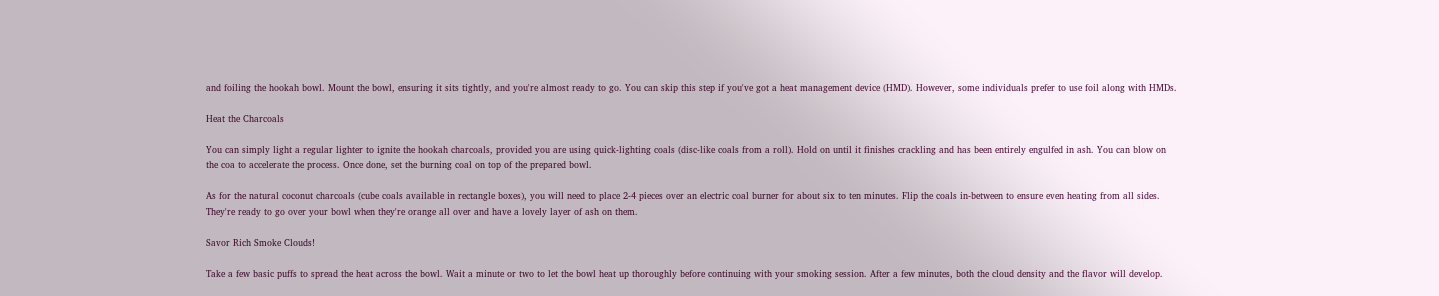and foiling the hookah bowl. Mount the bowl, ensuring it sits tightly, and you're almost ready to go. You can skip this step if you've got a heat management device (HMD). However, some individuals prefer to use foil along with HMDs.

Heat the Charcoals

You can simply light a regular lighter to ignite the hookah charcoals, provided you are using quick-lighting coals (disc-like coals from a roll). Hold on until it finishes crackling and has been entirely engulfed in ash. You can blow on the coa to accelerate the process. Once done, set the burning coal on top of the prepared bowl.

As for the natural coconut charcoals (cube coals available in rectangle boxes), you will need to place 2-4 pieces over an electric coal burner for about six to ten minutes. Flip the coals in-between to ensure even heating from all sides. They're ready to go over your bowl when they're orange all over and have a lovely layer of ash on them.

Savor Rich Smoke Clouds!

Take a few basic puffs to spread the heat across the bowl. Wait a minute or two to let the bowl heat up thoroughly before continuing with your smoking session. After a few minutes, both the cloud density and the flavor will develop.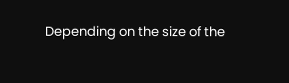Depending on the size of the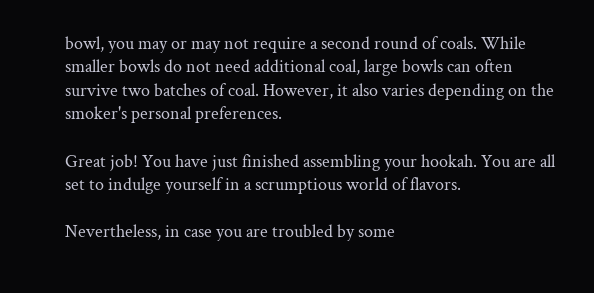bowl, you may or may not require a second round of coals. While smaller bowls do not need additional coal, large bowls can often survive two batches of coal. However, it also varies depending on the smoker's personal preferences.

Great job! You have just finished assembling your hookah. You are all set to indulge yourself in a scrumptious world of flavors.

Nevertheless, in case you are troubled by some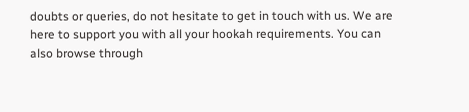doubts or queries, do not hesitate to get in touch with us. We are here to support you with all your hookah requirements. You can also browse through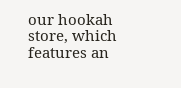our hookah store, which features an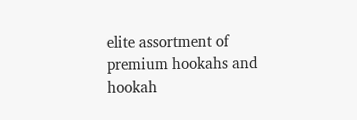elite assortment of premium hookahs and hookah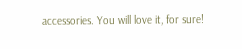accessories. You will love it, for sure!